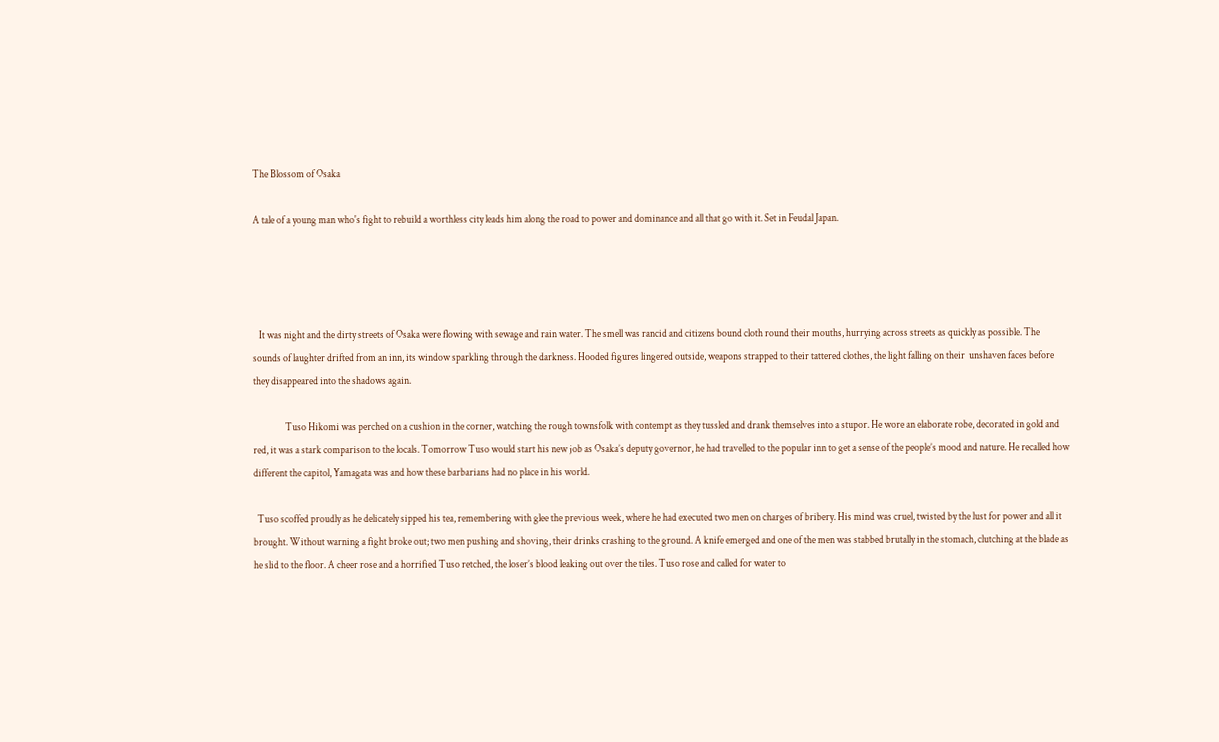The Blossom of Osaka

A tale of a young man who's fight to rebuild a worthless city leads him along the road to power and dominance and all that go with it. Set in Feudal Japan.




   It was night and the dirty streets of Osaka were flowing with sewage and rain water. The smell was rancid and citizens bound cloth round their mouths, hurrying across streets as quickly as possible. The sounds of laughter drifted from an inn, its window sparkling through the darkness. Hooded figures lingered outside, weapons strapped to their tattered clothes, the light falling on their  unshaven faces before they disappeared into the shadows again.

                Tuso Hikomi was perched on a cushion in the corner, watching the rough townsfolk with contempt as they tussled and drank themselves into a stupor. He wore an elaborate robe, decorated in gold and red, it was a stark comparison to the locals. Tomorrow Tuso would start his new job as Osaka’s deputy governor, he had travelled to the popular inn to get a sense of the people’s mood and nature. He recalled how different the capitol, Yamagata was and how these barbarians had no place in his world.

  Tuso scoffed proudly as he delicately sipped his tea, remembering with glee the previous week, where he had executed two men on charges of bribery. His mind was cruel, twisted by the lust for power and all it brought. Without warning a fight broke out; two men pushing and shoving, their drinks crashing to the ground. A knife emerged and one of the men was stabbed brutally in the stomach, clutching at the blade as he slid to the floor. A cheer rose and a horrified Tuso retched, the loser’s blood leaking out over the tiles. Tuso rose and called for water to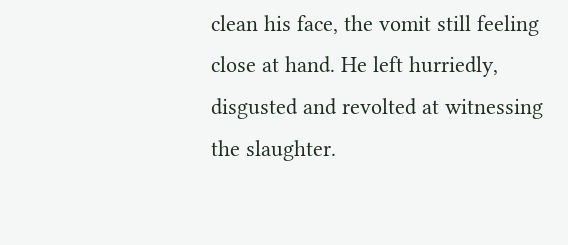clean his face, the vomit still feeling close at hand. He left hurriedly, disgusted and revolted at witnessing the slaughter.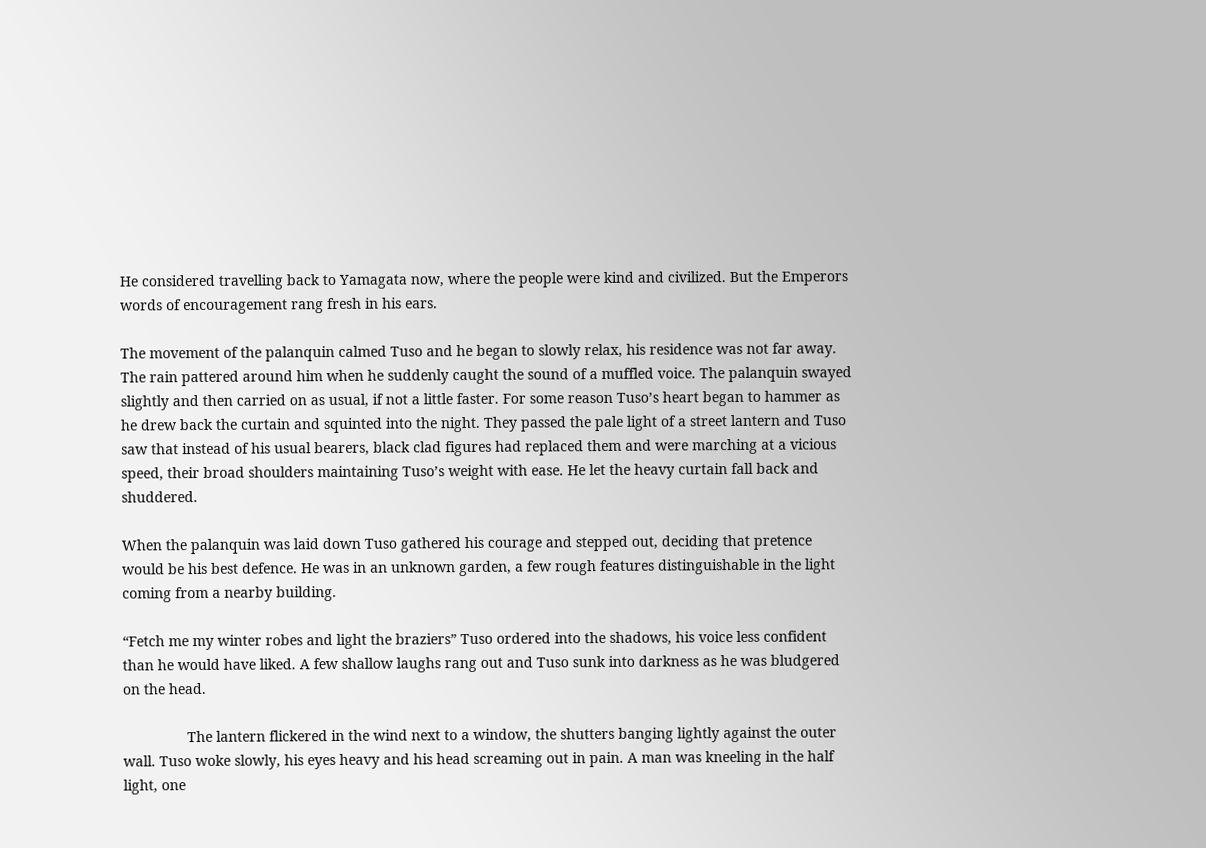He considered travelling back to Yamagata now, where the people were kind and civilized. But the Emperors words of encouragement rang fresh in his ears.

The movement of the palanquin calmed Tuso and he began to slowly relax, his residence was not far away. The rain pattered around him when he suddenly caught the sound of a muffled voice. The palanquin swayed slightly and then carried on as usual, if not a little faster. For some reason Tuso’s heart began to hammer as he drew back the curtain and squinted into the night. They passed the pale light of a street lantern and Tuso saw that instead of his usual bearers, black clad figures had replaced them and were marching at a vicious speed, their broad shoulders maintaining Tuso’s weight with ease. He let the heavy curtain fall back and shuddered.

When the palanquin was laid down Tuso gathered his courage and stepped out, deciding that pretence would be his best defence. He was in an unknown garden, a few rough features distinguishable in the light coming from a nearby building.

“Fetch me my winter robes and light the braziers” Tuso ordered into the shadows, his voice less confident than he would have liked. A few shallow laughs rang out and Tuso sunk into darkness as he was bludgered on the head.

                The lantern flickered in the wind next to a window, the shutters banging lightly against the outer wall. Tuso woke slowly, his eyes heavy and his head screaming out in pain. A man was kneeling in the half light, one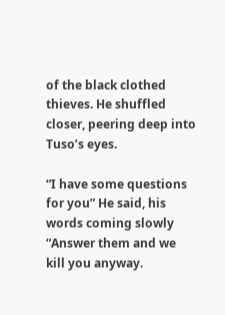of the black clothed thieves. He shuffled closer, peering deep into Tuso’s eyes.

“I have some questions for you” He said, his words coming slowly “Answer them and we kill you anyway.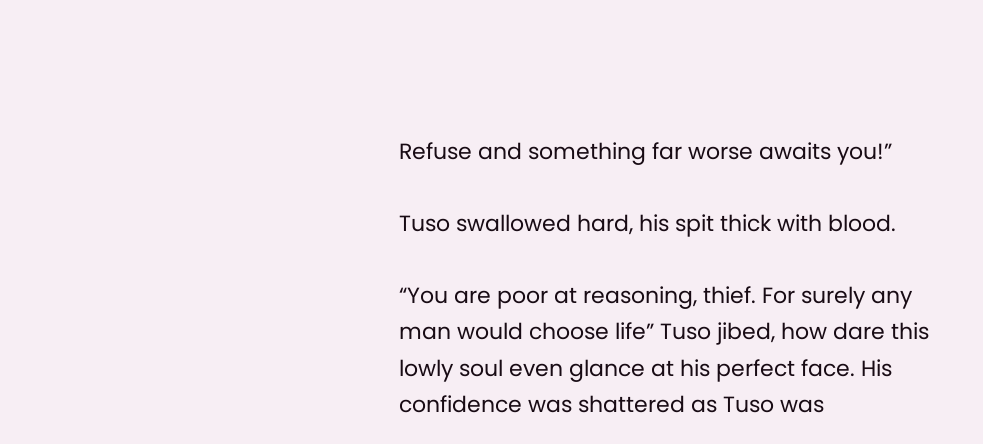Refuse and something far worse awaits you!”

Tuso swallowed hard, his spit thick with blood.

“You are poor at reasoning, thief. For surely any man would choose life” Tuso jibed, how dare this lowly soul even glance at his perfect face. His confidence was shattered as Tuso was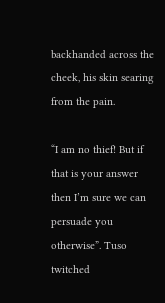backhanded across the cheek, his skin searing from the pain.

“I am no thief! But if that is your answer then I’m sure we can persuade you otherwise”. Tuso twitched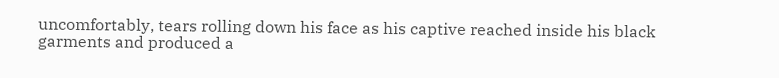uncomfortably, tears rolling down his face as his captive reached inside his black garments and produced a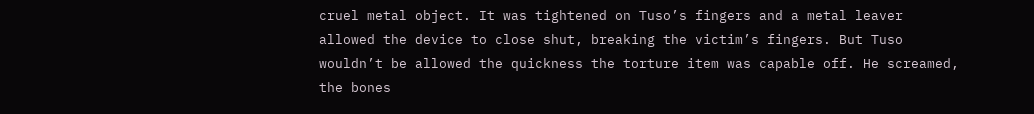cruel metal object. It was tightened on Tuso’s fingers and a metal leaver allowed the device to close shut, breaking the victim’s fingers. But Tuso wouldn’t be allowed the quickness the torture item was capable off. He screamed, the bones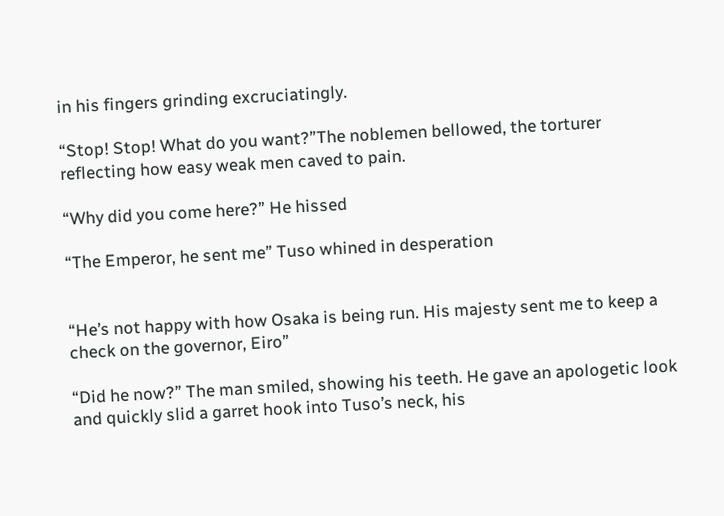in his fingers grinding excruciatingly.

“Stop! Stop! What do you want?”The noblemen bellowed, the torturer reflecting how easy weak men caved to pain.

“Why did you come here?” He hissed

“The Emperor, he sent me” Tuso whined in desperation


“He’s not happy with how Osaka is being run. His majesty sent me to keep a check on the governor, Eiro”

“Did he now?” The man smiled, showing his teeth. He gave an apologetic look and quickly slid a garret hook into Tuso’s neck, his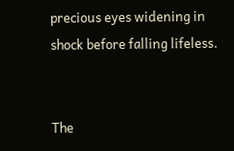precious eyes widening in shock before falling lifeless.


The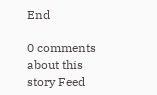End

0 comments about this story Feed